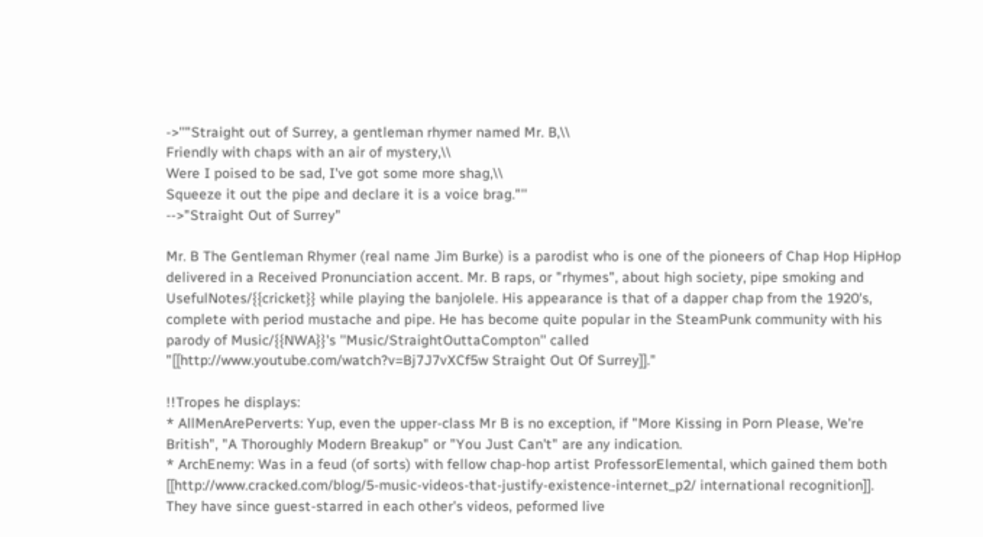->''"Straight out of Surrey, a gentleman rhymer named Mr. B,\\
Friendly with chaps with an air of mystery,\\
Were I poised to be sad, I've got some more shag,\\
Squeeze it out the pipe and declare it is a voice brag."''
-->"Straight Out of Surrey"

Mr. B The Gentleman Rhymer (real name Jim Burke) is a parodist who is one of the pioneers of Chap Hop HipHop delivered in a Received Pronunciation accent. Mr. B raps, or "rhymes", about high society, pipe smoking and UsefulNotes/{{cricket}} while playing the banjolele. His appearance is that of a dapper chap from the 1920's, complete with period mustache and pipe. He has become quite popular in the SteamPunk community with his parody of Music/{{NWA}}'s ''Music/StraightOuttaCompton'' called "[[http://www.youtube.com/watch?v=Bj7J7vXCf5w Straight Out Of Surrey]]."

!!Tropes he displays:
* AllMenArePerverts: Yup, even the upper-class Mr B is no exception, if "More Kissing in Porn Please, We're British", "A Thoroughly Modern Breakup" or "You Just Can't" are any indication.
* ArchEnemy: Was in a feud (of sorts) with fellow chap-hop artist ProfessorElemental, which gained them both [[http://www.cracked.com/blog/5-music-videos-that-justify-existence-internet_p2/ international recognition]]. They have since guest-starred in each other's videos, peformed live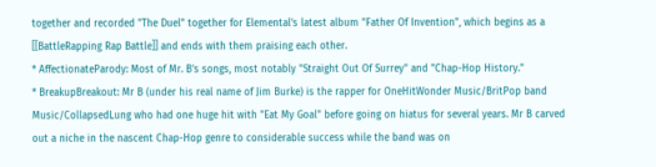together and recorded "The Duel" together for Elemental's latest album "Father Of Invention", which begins as a [[BattleRapping Rap Battle]] and ends with them praising each other.
* AffectionateParody: Most of Mr. B's songs, most notably "Straight Out Of Surrey" and "Chap-Hop History."
* BreakupBreakout: Mr B (under his real name of Jim Burke) is the rapper for OneHitWonder Music/BritPop band Music/CollapsedLung who had one huge hit with "Eat My Goal" before going on hiatus for several years. Mr B carved out a niche in the nascent Chap-Hop genre to considerable success while the band was on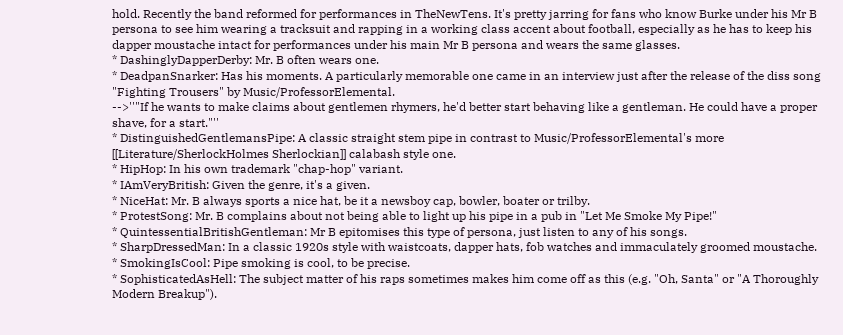hold. Recently the band reformed for performances in TheNewTens. It's pretty jarring for fans who know Burke under his Mr B persona to see him wearing a tracksuit and rapping in a working class accent about football, especially as he has to keep his dapper moustache intact for performances under his main Mr B persona and wears the same glasses.
* DashinglyDapperDerby: Mr. B often wears one.
* DeadpanSnarker: Has his moments. A particularly memorable one came in an interview just after the release of the diss song "Fighting Trousers" by Music/ProfessorElemental.
-->''"If he wants to make claims about gentlemen rhymers, he'd better start behaving like a gentleman. He could have a proper shave, for a start."''
* DistinguishedGentlemansPipe: A classic straight stem pipe in contrast to Music/ProfessorElemental's more [[Literature/SherlockHolmes Sherlockian]] calabash style one.
* HipHop: In his own trademark "chap-hop" variant.
* IAmVeryBritish: Given the genre, it's a given.
* NiceHat: Mr. B always sports a nice hat, be it a newsboy cap, bowler, boater or trilby.
* ProtestSong: Mr. B complains about not being able to light up his pipe in a pub in "Let Me Smoke My Pipe!"
* QuintessentialBritishGentleman: Mr B epitomises this type of persona, just listen to any of his songs.
* SharpDressedMan: In a classic 1920s style with waistcoats, dapper hats, fob watches and immaculately groomed moustache.
* SmokingIsCool: Pipe smoking is cool, to be precise.
* SophisticatedAsHell: The subject matter of his raps sometimes makes him come off as this (e.g. "Oh, Santa" or "A Thoroughly Modern Breakup").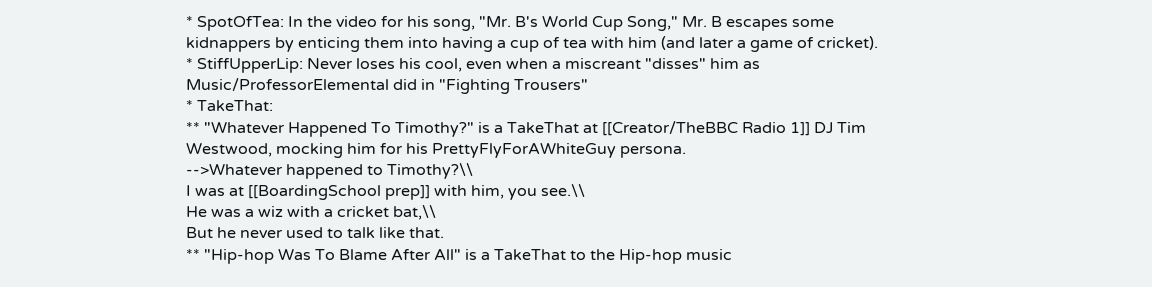* SpotOfTea: In the video for his song, "Mr. B's World Cup Song," Mr. B escapes some kidnappers by enticing them into having a cup of tea with him (and later a game of cricket).
* StiffUpperLip: Never loses his cool, even when a miscreant "disses" him as Music/ProfessorElemental did in "Fighting Trousers"
* TakeThat:
** "Whatever Happened To Timothy?" is a TakeThat at [[Creator/TheBBC Radio 1]] DJ Tim Westwood, mocking him for his PrettyFlyForAWhiteGuy persona.
-->Whatever happened to Timothy?\\
I was at [[BoardingSchool prep]] with him, you see.\\
He was a wiz with a cricket bat,\\
But he never used to talk like that.
** "Hip-hop Was To Blame After All" is a TakeThat to the Hip-hop music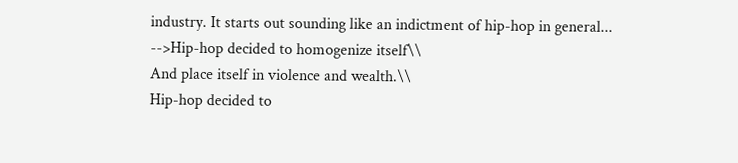industry. It starts out sounding like an indictment of hip-hop in general...
-->Hip-hop decided to homogenize itself\\
And place itself in violence and wealth.\\
Hip-hop decided to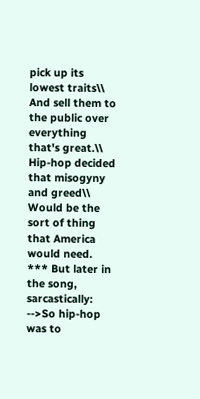pick up its lowest traits\\
And sell them to the public over everything that's great.\\
Hip-hop decided that misogyny and greed\\
Would be the sort of thing that America would need.
*** But later in the song, sarcastically:
-->So hip-hop was to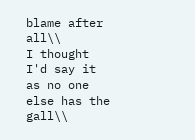blame after all\\
I thought I'd say it as no one else has the gall\\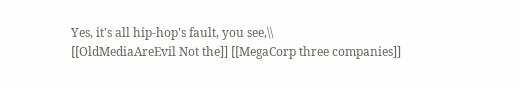Yes, it's all hip-hop's fault, you see,\\
[[OldMediaAreEvil Not the]] [[MegaCorp three companies]]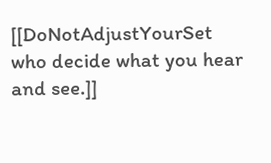[[DoNotAdjustYourSet who decide what you hear and see.]]